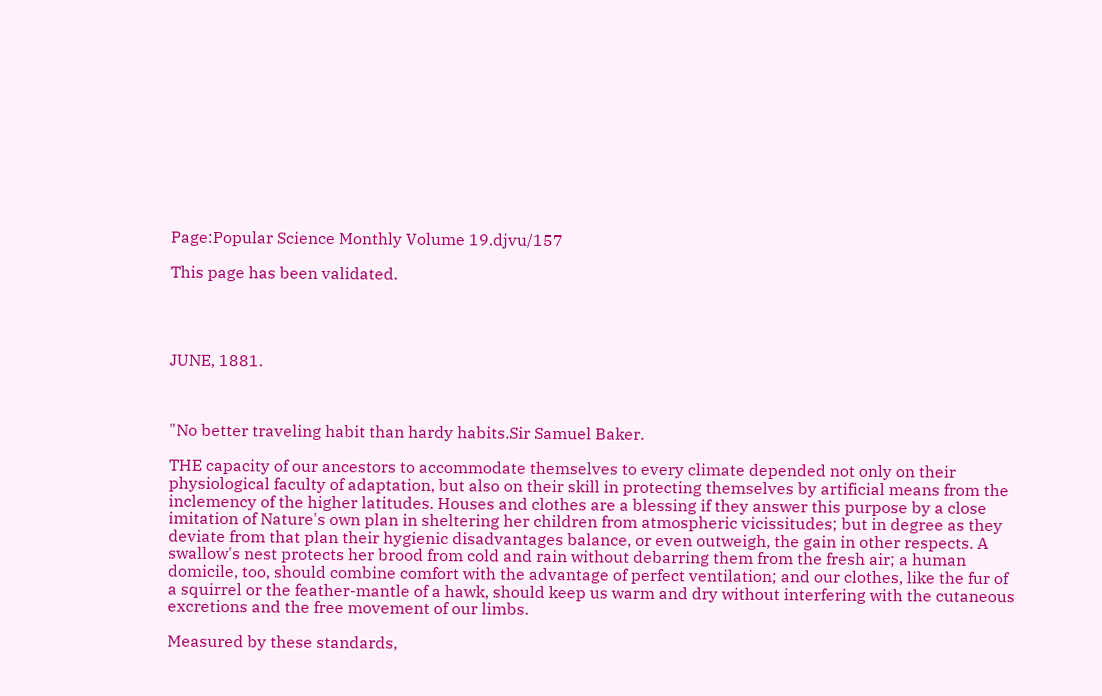Page:Popular Science Monthly Volume 19.djvu/157

This page has been validated.




JUNE, 1881.



"No better traveling habit than hardy habits.Sir Samuel Baker.

THE capacity of our ancestors to accommodate themselves to every climate depended not only on their physiological faculty of adaptation, but also on their skill in protecting themselves by artificial means from the inclemency of the higher latitudes. Houses and clothes are a blessing if they answer this purpose by a close imitation of Nature's own plan in sheltering her children from atmospheric vicissitudes; but in degree as they deviate from that plan their hygienic disadvantages balance, or even outweigh, the gain in other respects. A swallow's nest protects her brood from cold and rain without debarring them from the fresh air; a human domicile, too, should combine comfort with the advantage of perfect ventilation; and our clothes, like the fur of a squirrel or the feather-mantle of a hawk, should keep us warm and dry without interfering with the cutaneous excretions and the free movement of our limbs.

Measured by these standards,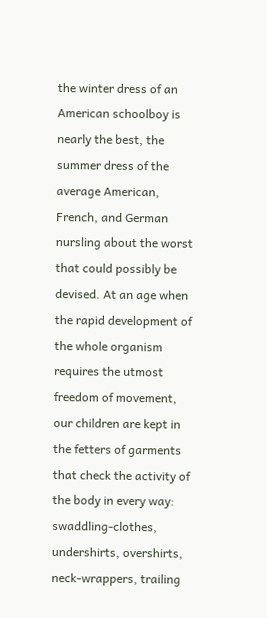the winter dress of an American schoolboy is nearly the best, the summer dress of the average American, French, and German nursling about the worst that could possibly be devised. At an age when the rapid development of the whole organism requires the utmost freedom of movement, our children are kept in the fetters of garments that check the activity of the body in every way: swaddling-clothes, undershirts, overshirts, neck-wrappers, trailing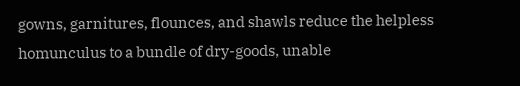gowns, garnitures, flounces, and shawls reduce the helpless homunculus to a bundle of dry-goods, unable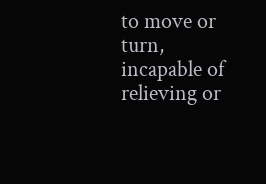to move or turn, incapable of relieving or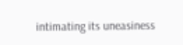intimating its uneasiness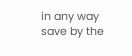in any way save by the